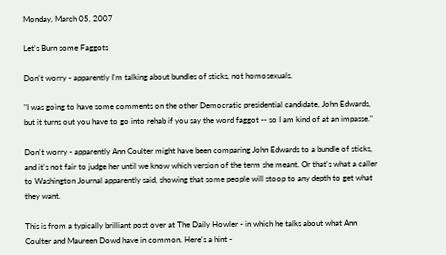Monday, March 05, 2007

Let's Burn some Faggots

Don't worry - apparently I'm talking about bundles of sticks, not homosexuals.

"I was going to have some comments on the other Democratic presidential candidate, John Edwards, but it turns out you have to go into rehab if you say the word faggot -- so I am kind of at an impasse."

Don't worry - apparently Ann Coulter might have been comparing John Edwards to a bundle of sticks, and it's not fair to judge her until we know which version of the term she meant. Or that's what a caller to Washington Journal apparently said, showing that some people will stoop to any depth to get what they want.

This is from a typically brilliant post over at The Daily Howler - in which he talks about what Ann Coulter and Maureen Dowd have in common. Here's a hint -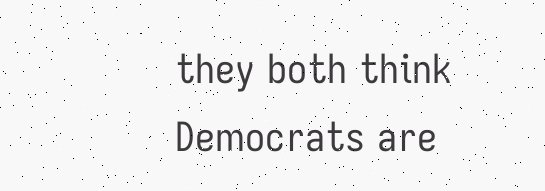they both think Democrats are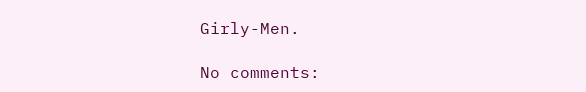Girly-Men.

No comments: